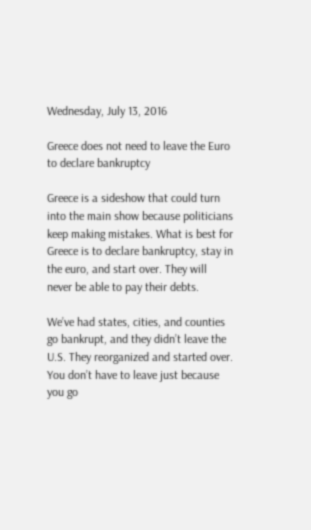Wednesday, July 13, 2016

Greece does not need to leave the Euro to declare bankruptcy

Greece is a sideshow that could turn into the main show because politicians keep making mistakes. What is best for Greece is to declare bankruptcy, stay in the euro, and start over. They will never be able to pay their debts.

We’ve had states, cities, and counties go bankrupt, and they didn’t leave the U.S. They reorganized and started over. You don’t have to leave just because you go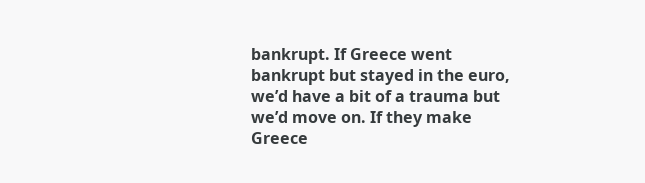bankrupt. If Greece went bankrupt but stayed in the euro, we’d have a bit of a trauma but we’d move on. If they make Greece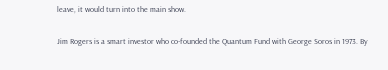leave, it would turn into the main show.

Jim Rogers is a smart investor who co-founded the Quantum Fund with George Soros in 1973. By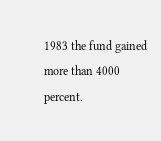1983 the fund gained more than 4000 percent.